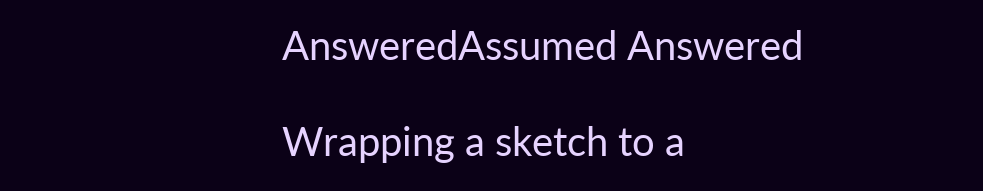AnsweredAssumed Answered

Wrapping a sketch to a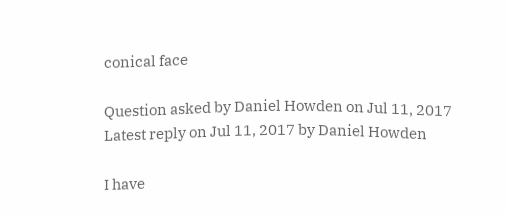conical face

Question asked by Daniel Howden on Jul 11, 2017
Latest reply on Jul 11, 2017 by Daniel Howden

I have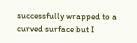successfully wrapped to a curved surface but I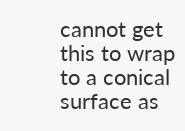cannot get this to wrap to a conical surface as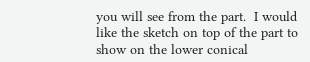you will see from the part.  I would like the sketch on top of the part to show on the lower conical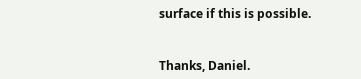surface if this is possible.


Thanks, Daniel.